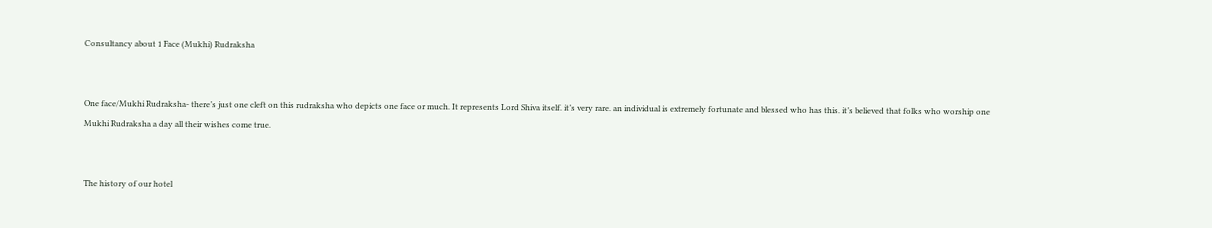Consultancy about 1 Face (Mukhi) Rudraksha


One face/Mukhi Rudraksha- there’s just one cleft on this rudraksha who depicts one face or much. It represents Lord Shiva itself. it’s very rare. an individual is extremely fortunate and blessed who has this. it’s believed that folks who worship one Mukhi Rudraksha a day all their wishes come true.


The history of our hotel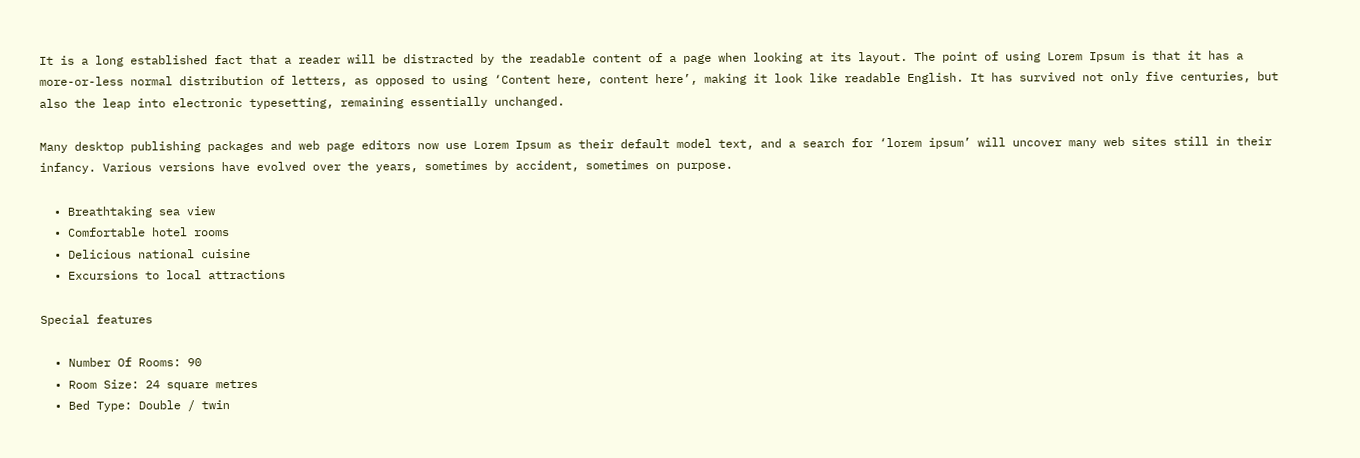It is a long established fact that a reader will be distracted by the readable content of a page when looking at its layout. The point of using Lorem Ipsum is that it has a more-or-less normal distribution of letters, as opposed to using ‘Content here, content here’, making it look like readable English. It has survived not only five centuries, but also the leap into electronic typesetting, remaining essentially unchanged.

Many desktop publishing packages and web page editors now use Lorem Ipsum as their default model text, and a search for ‘lorem ipsum’ will uncover many web sites still in their infancy. Various versions have evolved over the years, sometimes by accident, sometimes on purpose.

  • Breathtaking sea view
  • Comfortable hotel rooms
  • Delicious national cuisine
  • Excursions to local attractions

Special features

  • Number Of Rooms: 90
  • Room Size: 24 square metres
  • Bed Type: Double / twin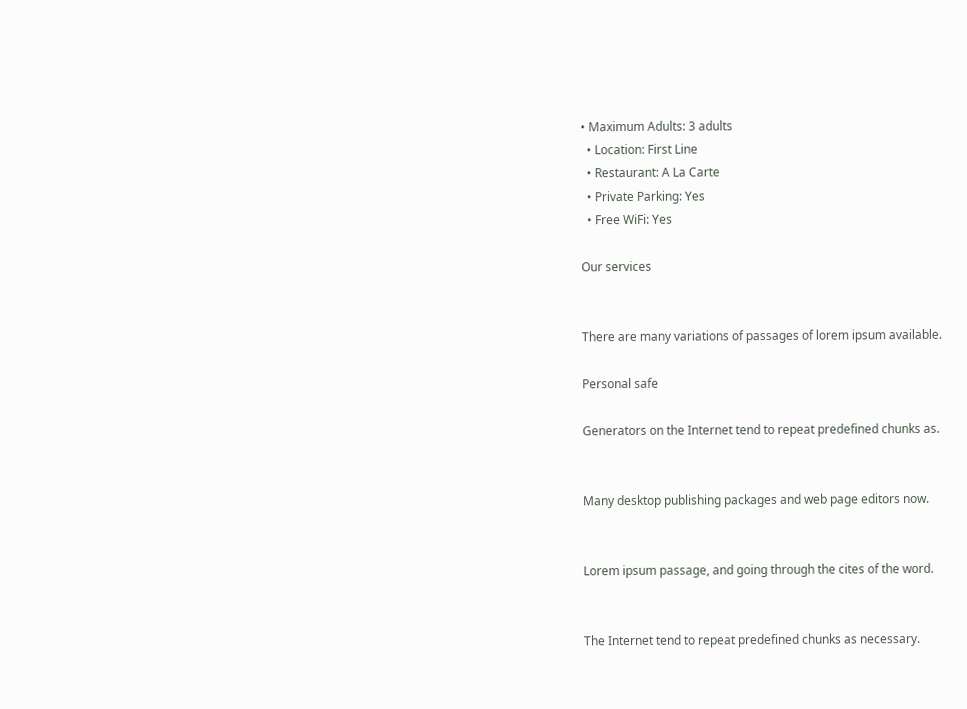• Maximum Adults: 3 adults
  • Location: First Line
  • Restaurant: A La Carte
  • Private Parking: Yes
  • Free WiFi: Yes

Our services


There are many variations of passages of lorem ipsum available.

Personal safe

Generators on the Internet tend to repeat predefined chunks as.


Many desktop publishing packages and web page editors now.


Lorem ipsum passage, and going through the cites of the word.


The Internet tend to repeat predefined chunks as necessary.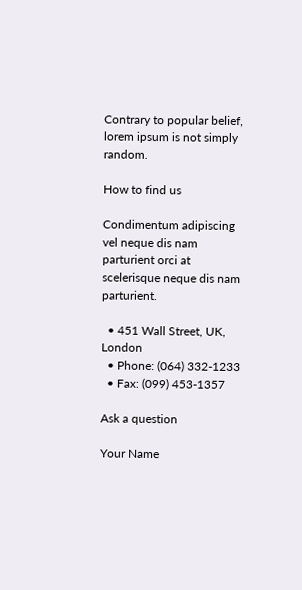Contrary to popular belief, lorem ipsum is not simply random.

How to find us

Condimentum adipiscing vel neque dis nam parturient orci at scelerisque neque dis nam parturient.

  • 451 Wall Street, UK, London
  • Phone: (064) 332-1233
  • Fax: (099) 453-1357

Ask a question

Your Name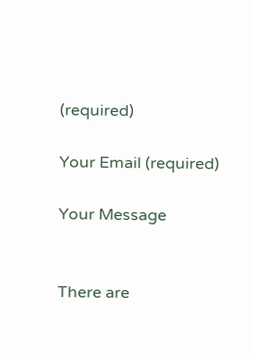(required)

Your Email (required)

Your Message


There are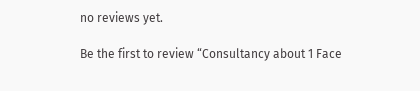no reviews yet.

Be the first to review “Consultancy about 1 Face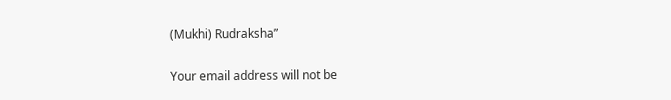(Mukhi) Rudraksha”

Your email address will not be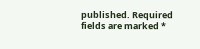published. Required fields are marked *